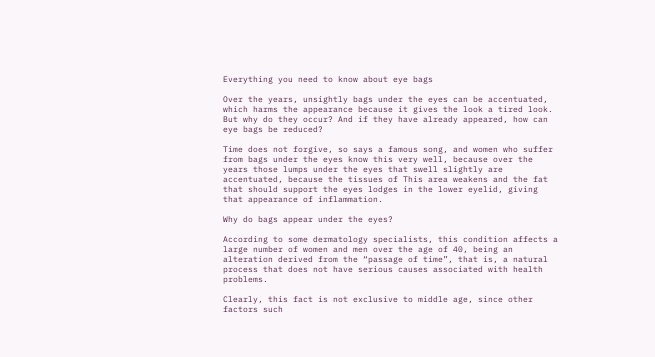Everything you need to know about eye bags

Over the years, unsightly bags under the eyes can be accentuated, which harms the appearance because it gives the look a tired look. But why do they occur? And if they have already appeared, how can eye bags be reduced?

Time does not forgive, so says a famous song, and women who suffer from bags under the eyes know this very well, because over the years those lumps under the eyes that swell slightly are accentuated, because the tissues of This area weakens and the fat that should support the eyes lodges in the lower eyelid, giving that appearance of inflammation.

Why do bags appear under the eyes?

According to some dermatology specialists, this condition affects a large number of women and men over the age of 40, being an alteration derived from the “passage of time”, that is, a natural process that does not have serious causes associated with health problems.

Clearly, this fact is not exclusive to middle age, since other factors such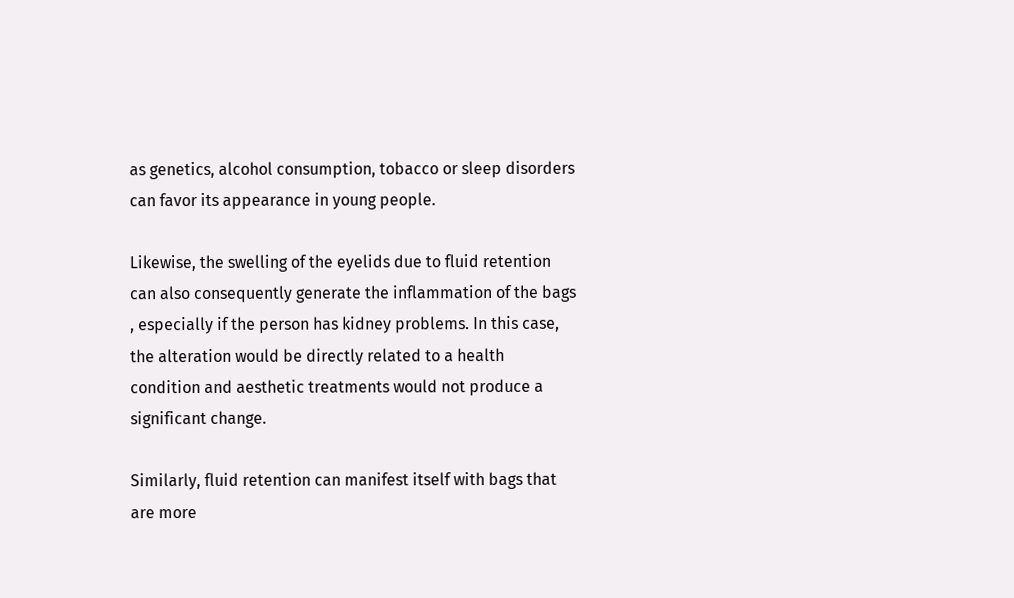as genetics, alcohol consumption, tobacco or sleep disorders can favor its appearance in young people.

Likewise, the swelling of the eyelids due to fluid retention can also consequently generate the inflammation of the bags , especially if the person has kidney problems. In this case, the alteration would be directly related to a health condition and aesthetic treatments would not produce a significant change.

Similarly, fluid retention can manifest itself with bags that are more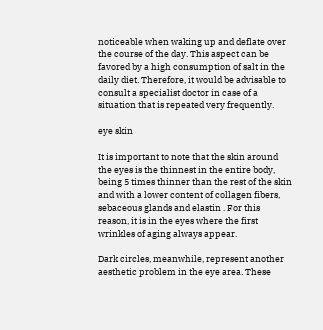noticeable when waking up and deflate over the course of the day. This aspect can be favored by a high consumption of salt in the daily diet. Therefore, it would be advisable to consult a specialist doctor in case of a situation that is repeated very frequently.

eye skin

It is important to note that the skin around the eyes is the thinnest in the entire body, being 5 times thinner than the rest of the skin and with a lower content of collagen fibers, sebaceous glands and elastin . For this reason, it is in the eyes where the first wrinkles of aging always appear.

Dark circles, meanwhile, represent another aesthetic problem in the eye area. These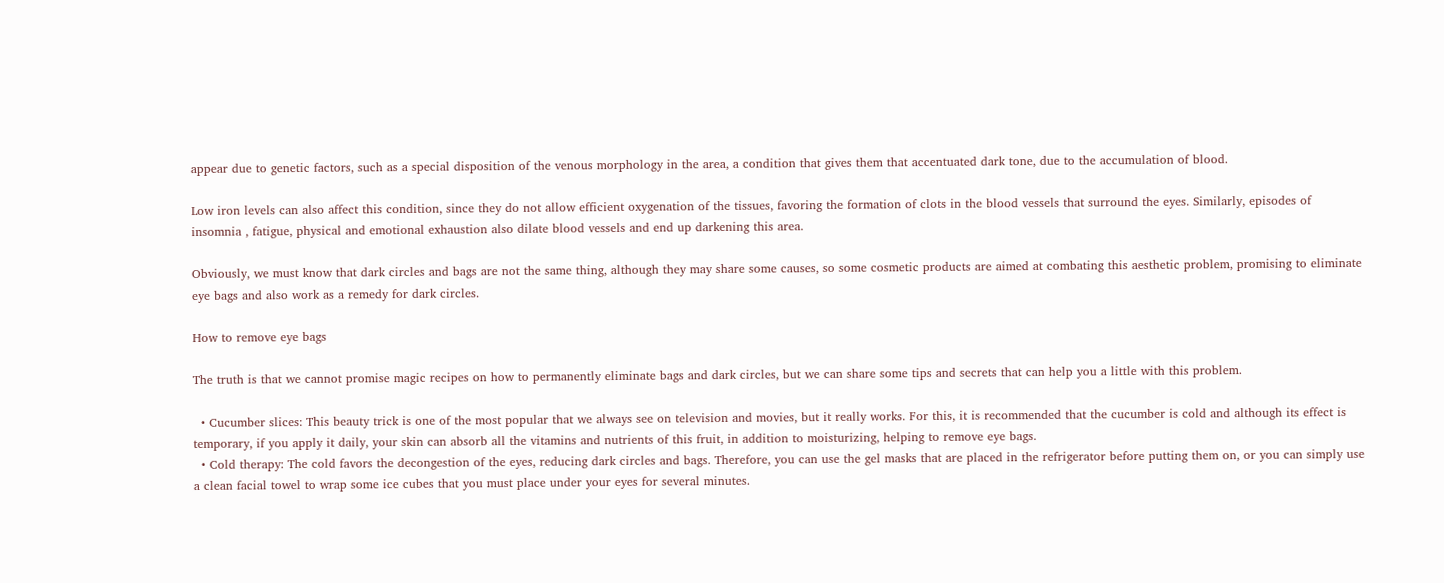appear due to genetic factors, such as a special disposition of the venous morphology in the area, a condition that gives them that accentuated dark tone, due to the accumulation of blood.

Low iron levels can also affect this condition, since they do not allow efficient oxygenation of the tissues, favoring the formation of clots in the blood vessels that surround the eyes. Similarly, episodes of insomnia , fatigue, physical and emotional exhaustion also dilate blood vessels and end up darkening this area.

Obviously, we must know that dark circles and bags are not the same thing, although they may share some causes, so some cosmetic products are aimed at combating this aesthetic problem, promising to eliminate eye bags and also work as a remedy for dark circles.

How to remove eye bags

The truth is that we cannot promise magic recipes on how to permanently eliminate bags and dark circles, but we can share some tips and secrets that can help you a little with this problem.

  • Cucumber slices: This beauty trick is one of the most popular that we always see on television and movies, but it really works. For this, it is recommended that the cucumber is cold and although its effect is temporary, if you apply it daily, your skin can absorb all the vitamins and nutrients of this fruit, in addition to moisturizing, helping to remove eye bags.
  • Cold therapy: The cold favors the decongestion of the eyes, reducing dark circles and bags. Therefore, you can use the gel masks that are placed in the refrigerator before putting them on, or you can simply use a clean facial towel to wrap some ice cubes that you must place under your eyes for several minutes.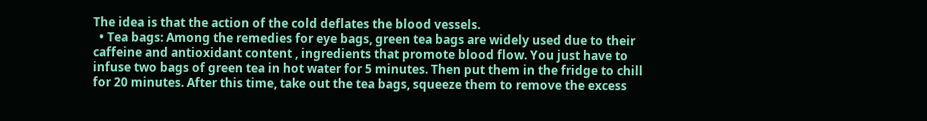The idea is that the action of the cold deflates the blood vessels.
  • Tea bags: Among the remedies for eye bags, green tea bags are widely used due to their caffeine and antioxidant content , ingredients that promote blood flow. You just have to infuse two bags of green tea in hot water for 5 minutes. Then put them in the fridge to chill for 20 minutes. After this time, take out the tea bags, squeeze them to remove the excess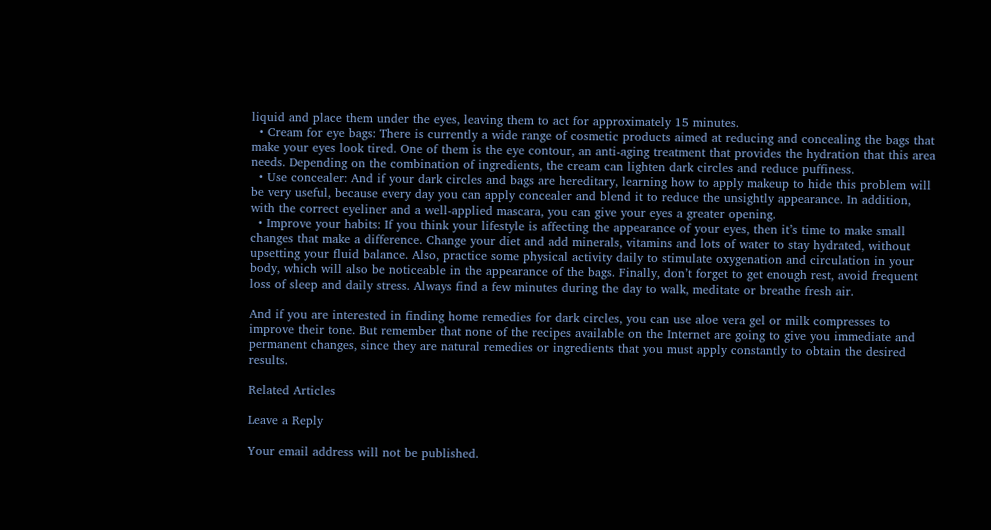liquid and place them under the eyes, leaving them to act for approximately 15 minutes.
  • Cream for eye bags: There is currently a wide range of cosmetic products aimed at reducing and concealing the bags that make your eyes look tired. One of them is the eye contour, an anti-aging treatment that provides the hydration that this area needs. Depending on the combination of ingredients, the cream can lighten dark circles and reduce puffiness.
  • Use concealer: And if your dark circles and bags are hereditary, learning how to apply makeup to hide this problem will be very useful, because every day you can apply concealer and blend it to reduce the unsightly appearance. In addition, with the correct eyeliner and a well-applied mascara, you can give your eyes a greater opening.
  • Improve your habits: If you think your lifestyle is affecting the appearance of your eyes, then it’s time to make small changes that make a difference. Change your diet and add minerals, vitamins and lots of water to stay hydrated, without upsetting your fluid balance. Also, practice some physical activity daily to stimulate oxygenation and circulation in your body, which will also be noticeable in the appearance of the bags. Finally, don’t forget to get enough rest, avoid frequent loss of sleep and daily stress. Always find a few minutes during the day to walk, meditate or breathe fresh air.

And if you are interested in finding home remedies for dark circles, you can use aloe vera gel or milk compresses to improve their tone. But remember that none of the recipes available on the Internet are going to give you immediate and permanent changes, since they are natural remedies or ingredients that you must apply constantly to obtain the desired results.

Related Articles

Leave a Reply

Your email address will not be published.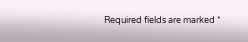Required fields are marked *